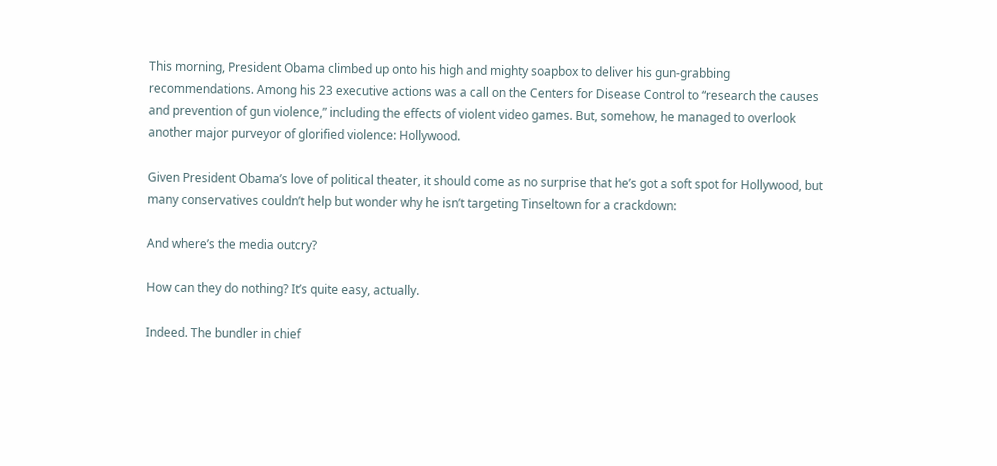This morning, President Obama climbed up onto his high and mighty soapbox to deliver his gun-grabbing recommendations. Among his 23 executive actions was a call on the Centers for Disease Control to “research the causes and prevention of gun violence,” including the effects of violent video games. But, somehow, he managed to overlook another major purveyor of glorified violence: Hollywood.

Given President Obama’s love of political theater, it should come as no surprise that he’s got a soft spot for Hollywood, but many conservatives couldn’t help but wonder why he isn’t targeting Tinseltown for a crackdown:

And where’s the media outcry?

How can they do nothing? It’s quite easy, actually.

Indeed. The bundler in chief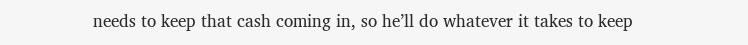needs to keep that cash coming in, so he’ll do whatever it takes to keep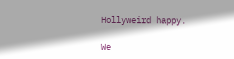Hollyweird happy.

We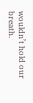wouldn’t hold our breath.